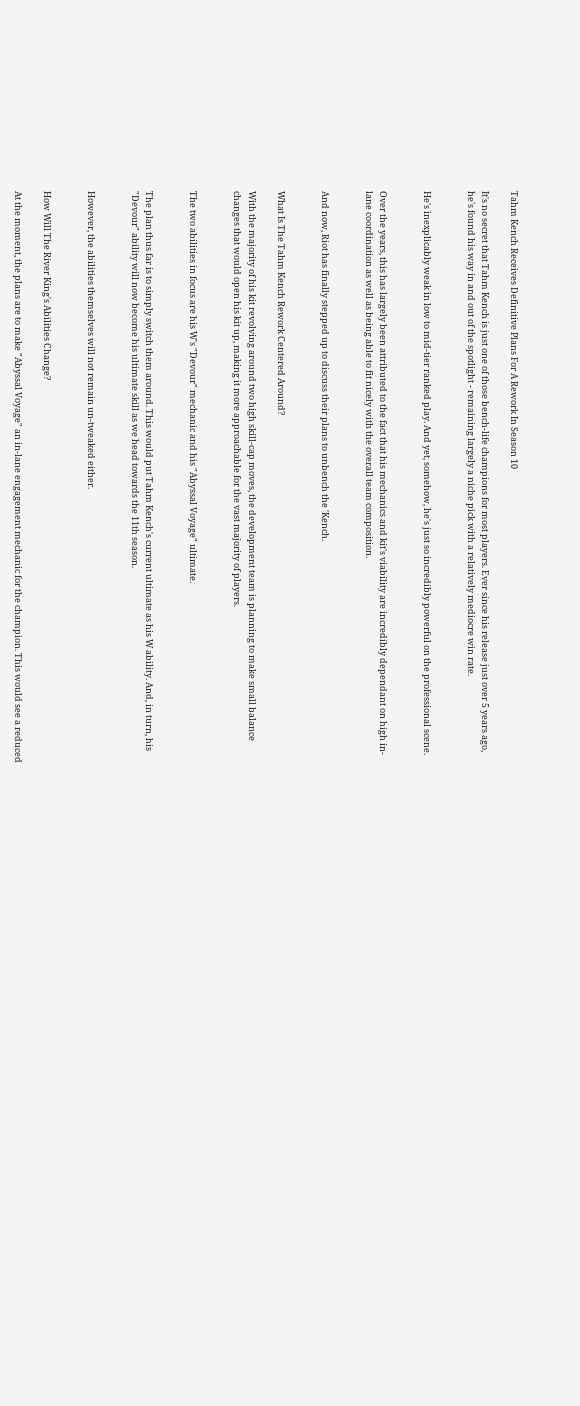Tahm Kench Receives Definitive Plans For A Rework In Season 10

It's no secret that Tahm Kench is just one of those bench-life champions for most players. Ever since his release just over 5 years ago, he's found his way in and out of the spotlight - remaining largely a niche pick with a relatively mediocre win rate.


He's inexplicably weak in low to mid-tier ranked play. And yet, somehow, he's just so incredibly powerful on the professional scene.


Over the years, this has largely been attributed to the fact that his mechanics and kit's viability are incredibly dependant on high in-lane coordination as well as being able to fit nicely with the overall team composition.


And now, Riot has finally stepped up to discuss their plans to unbench the 'Kench.


What Is The Tahm Kench Rework Centered Around?

With the majority of his kit revolving around two high skill-cap moves, the development team is planning to make small balance changes that would open his kit up, making it more approachable for the vast majority of players.


The two abilities in focus are his W's "Devour" mechanic and his "Abyssal Voyage" ultimate.


The plan thus far is to simply switch them around. This would put Tahm Kench's current ultimate as his W ability. And, in turn, his "Devour" ability will now become his ultimate skill as we head towards the 11th season.


However, the abilities themselves will not remain un-tweaked either.


How Will The River King's Abilities Change?

At the moment, the plans are to make "Abyssal Voyage" an in-lane engagement mechanic for the champion. This would see a reduced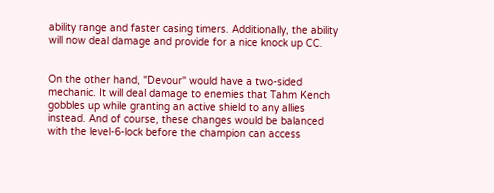ability range and faster casing timers. Additionally, the ability will now deal damage and provide for a nice knock up CC.


On the other hand, "Devour" would have a two-sided mechanic. It will deal damage to enemies that Tahm Kench gobbles up while granting an active shield to any allies instead. And of course, these changes would be balanced with the level-6-lock before the champion can access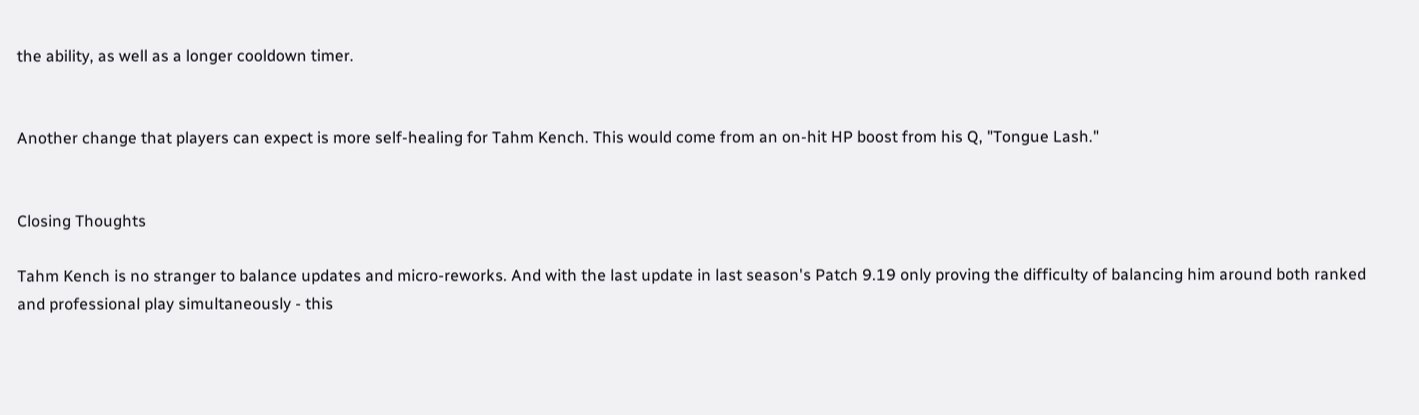the ability, as well as a longer cooldown timer.


Another change that players can expect is more self-healing for Tahm Kench. This would come from an on-hit HP boost from his Q, "Tongue Lash."


Closing Thoughts

Tahm Kench is no stranger to balance updates and micro-reworks. And with the last update in last season's Patch 9.19 only proving the difficulty of balancing him around both ranked and professional play simultaneously - this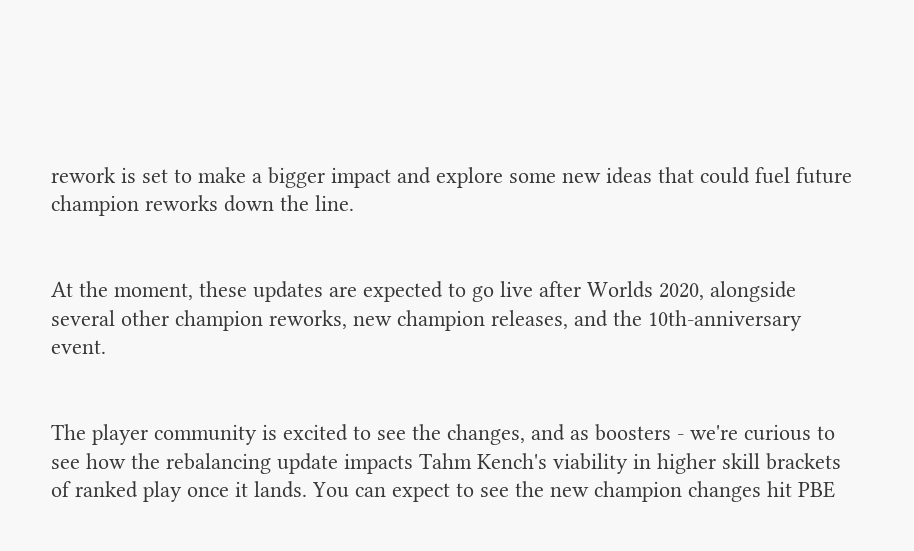rework is set to make a bigger impact and explore some new ideas that could fuel future champion reworks down the line.


At the moment, these updates are expected to go live after Worlds 2020, alongside several other champion reworks, new champion releases, and the 10th-anniversary event.


The player community is excited to see the changes, and as boosters - we're curious to see how the rebalancing update impacts Tahm Kench's viability in higher skill brackets of ranked play once it lands. You can expect to see the new champion changes hit PBE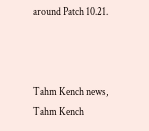around Patch 10.21.



Tahm Kench news,
Tahm Kench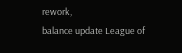rework,
balance update League of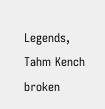Legends,
Tahm Kench broken